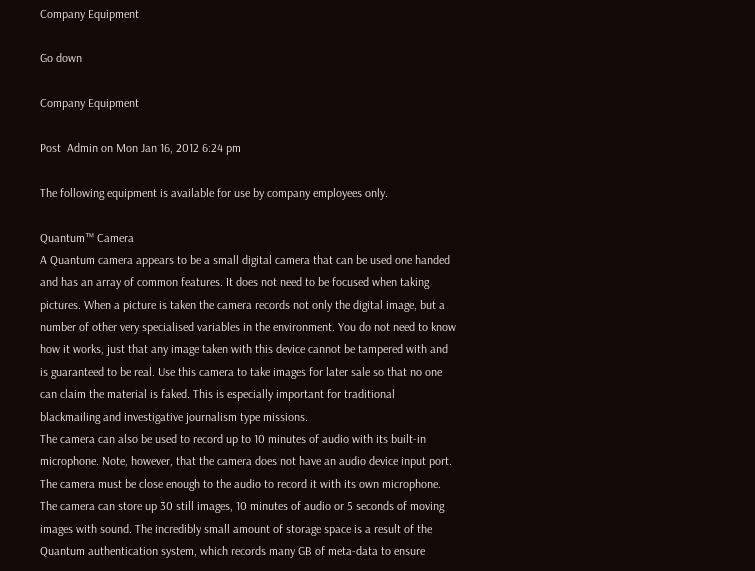Company Equipment

Go down

Company Equipment

Post  Admin on Mon Jan 16, 2012 6:24 pm

The following equipment is available for use by company employees only.

Quantum™ Camera
A Quantum camera appears to be a small digital camera that can be used one handed and has an array of common features. It does not need to be focused when taking pictures. When a picture is taken the camera records not only the digital image, but a number of other very specialised variables in the environment. You do not need to know how it works, just that any image taken with this device cannot be tampered with and is guaranteed to be real. Use this camera to take images for later sale so that no one can claim the material is faked. This is especially important for traditional blackmailing and investigative journalism type missions.
The camera can also be used to record up to 10 minutes of audio with its built-in microphone. Note, however, that the camera does not have an audio device input port. The camera must be close enough to the audio to record it with its own microphone.
The camera can store up 30 still images, 10 minutes of audio or 5 seconds of moving images with sound. The incredibly small amount of storage space is a result of the Quantum authentication system, which records many GB of meta-data to ensure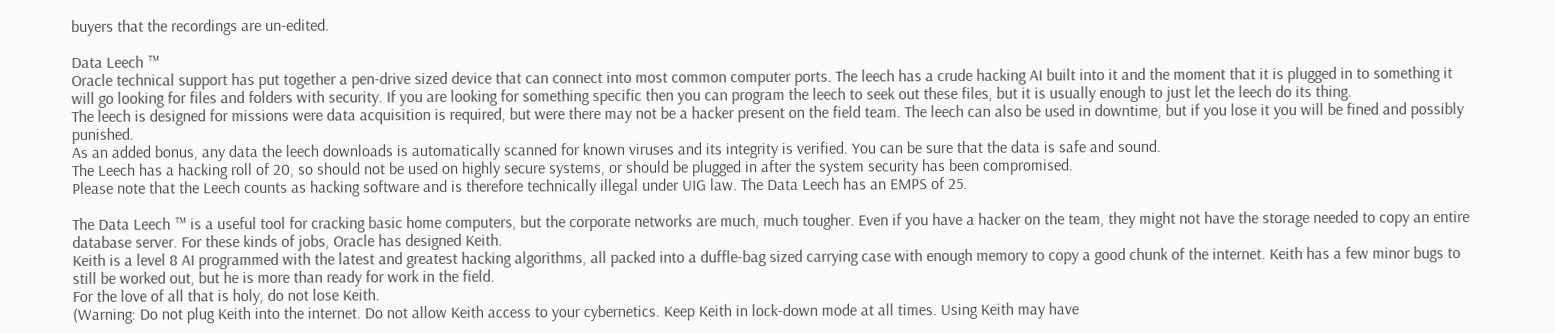buyers that the recordings are un-edited.

Data Leech ™
Oracle technical support has put together a pen-drive sized device that can connect into most common computer ports. The leech has a crude hacking AI built into it and the moment that it is plugged in to something it will go looking for files and folders with security. If you are looking for something specific then you can program the leech to seek out these files, but it is usually enough to just let the leech do its thing.
The leech is designed for missions were data acquisition is required, but were there may not be a hacker present on the field team. The leech can also be used in downtime, but if you lose it you will be fined and possibly punished.
As an added bonus, any data the leech downloads is automatically scanned for known viruses and its integrity is verified. You can be sure that the data is safe and sound.
The Leech has a hacking roll of 20, so should not be used on highly secure systems, or should be plugged in after the system security has been compromised.
Please note that the Leech counts as hacking software and is therefore technically illegal under UIG law. The Data Leech has an EMPS of 25.

The Data Leech ™ is a useful tool for cracking basic home computers, but the corporate networks are much, much tougher. Even if you have a hacker on the team, they might not have the storage needed to copy an entire database server. For these kinds of jobs, Oracle has designed Keith.
Keith is a level 8 AI programmed with the latest and greatest hacking algorithms, all packed into a duffle-bag sized carrying case with enough memory to copy a good chunk of the internet. Keith has a few minor bugs to still be worked out, but he is more than ready for work in the field.
For the love of all that is holy, do not lose Keith.
(Warning: Do not plug Keith into the internet. Do not allow Keith access to your cybernetics. Keep Keith in lock-down mode at all times. Using Keith may have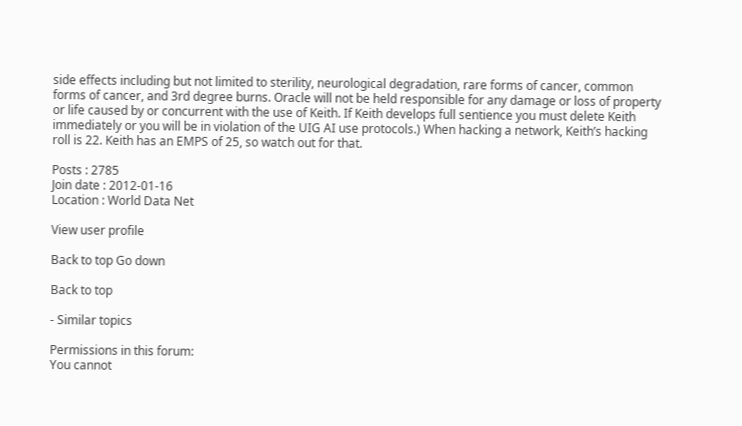side effects including but not limited to sterility, neurological degradation, rare forms of cancer, common forms of cancer, and 3rd degree burns. Oracle will not be held responsible for any damage or loss of property or life caused by or concurrent with the use of Keith. If Keith develops full sentience you must delete Keith immediately or you will be in violation of the UIG AI use protocols.) When hacking a network, Keith’s hacking roll is 22. Keith has an EMPS of 25, so watch out for that.

Posts : 2785
Join date : 2012-01-16
Location : World Data Net

View user profile

Back to top Go down

Back to top

- Similar topics

Permissions in this forum:
You cannot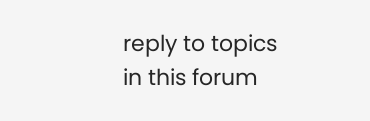reply to topics in this forum